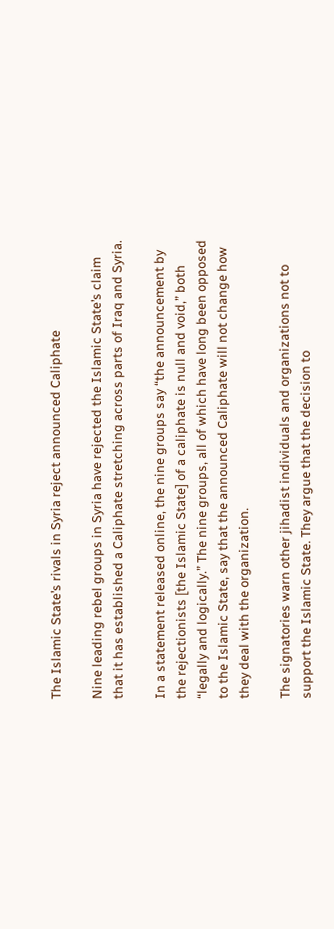The Islamic State’s rivals in Syria reject announced Caliphate

Nine leading rebel groups in Syria have rejected the Islamic State’s claim that it has established a Caliphate stretching across parts of Iraq and Syria.

In a statement released online, the nine groups say “the announcement by the rejectionists [the Islamic State] of a caliphate is null and void,” both “legally and logically.” The nine groups, all of which have long been opposed to the Islamic State, say that the announced Caliphate will not change how they deal with the organization.

The signatories warn other jihadist individuals and organizations not to support the Islamic State. They argue that the decision to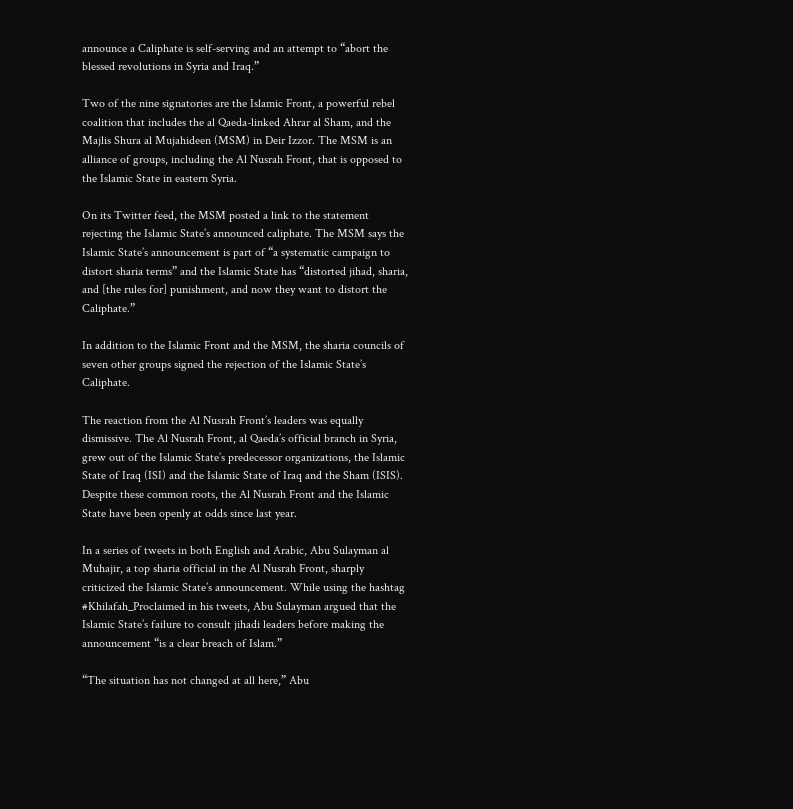announce a Caliphate is self-serving and an attempt to “abort the blessed revolutions in Syria and Iraq.”

Two of the nine signatories are the Islamic Front, a powerful rebel coalition that includes the al Qaeda-linked Ahrar al Sham, and the Majlis Shura al Mujahideen (MSM) in Deir Izzor. The MSM is an alliance of groups, including the Al Nusrah Front, that is opposed to the Islamic State in eastern Syria.

On its Twitter feed, the MSM posted a link to the statement rejecting the Islamic State’s announced caliphate. The MSM says the Islamic State’s announcement is part of “a systematic campaign to distort sharia terms” and the Islamic State has “distorted jihad, sharia, and [the rules for] punishment, and now they want to distort the Caliphate.”

In addition to the Islamic Front and the MSM, the sharia councils of seven other groups signed the rejection of the Islamic State’s Caliphate.

The reaction from the Al Nusrah Front’s leaders was equally dismissive. The Al Nusrah Front, al Qaeda’s official branch in Syria, grew out of the Islamic State’s predecessor organizations, the Islamic State of Iraq (ISI) and the Islamic State of Iraq and the Sham (ISIS). Despite these common roots, the Al Nusrah Front and the Islamic State have been openly at odds since last year.

In a series of tweets in both English and Arabic, Abu Sulayman al Muhajir, a top sharia official in the Al Nusrah Front, sharply criticized the Islamic State’s announcement. While using the hashtag #Khilafah_Proclaimed in his tweets, Abu Sulayman argued that the Islamic State’s failure to consult jihadi leaders before making the announcement “is a clear breach of Islam.”

“The situation has not changed at all here,” Abu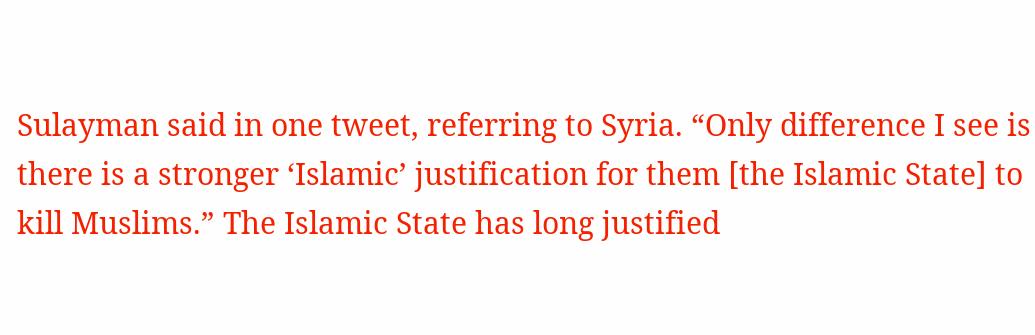Sulayman said in one tweet, referring to Syria. “Only difference I see is there is a stronger ‘Islamic’ justification for them [the Islamic State] to kill Muslims.” The Islamic State has long justified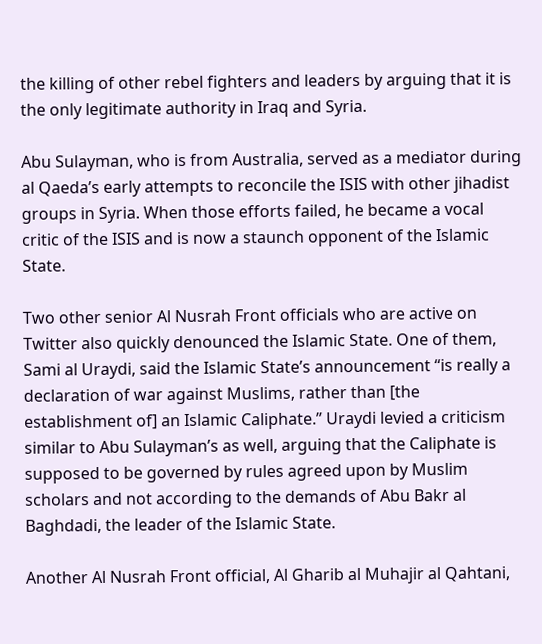the killing of other rebel fighters and leaders by arguing that it is the only legitimate authority in Iraq and Syria.

Abu Sulayman, who is from Australia, served as a mediator during al Qaeda’s early attempts to reconcile the ISIS with other jihadist groups in Syria. When those efforts failed, he became a vocal critic of the ISIS and is now a staunch opponent of the Islamic State.

Two other senior Al Nusrah Front officials who are active on Twitter also quickly denounced the Islamic State. One of them, Sami al Uraydi, said the Islamic State’s announcement “is really a declaration of war against Muslims, rather than [the establishment of] an Islamic Caliphate.” Uraydi levied a criticism similar to Abu Sulayman’s as well, arguing that the Caliphate is supposed to be governed by rules agreed upon by Muslim scholars and not according to the demands of Abu Bakr al Baghdadi, the leader of the Islamic State.

Another Al Nusrah Front official, Al Gharib al Muhajir al Qahtani,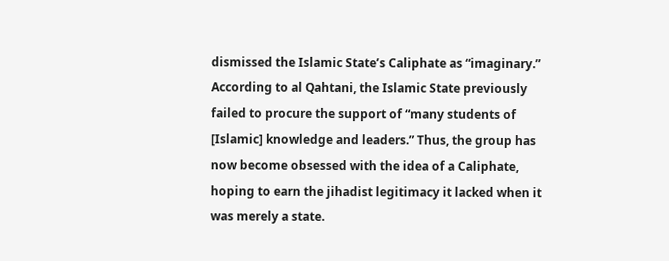dismissed the Islamic State’s Caliphate as “imaginary.” According to al Qahtani, the Islamic State previously failed to procure the support of “many students of [Islamic] knowledge and leaders.” Thus, the group has now become obsessed with the idea of a Caliphate, hoping to earn the jihadist legitimacy it lacked when it was merely a state.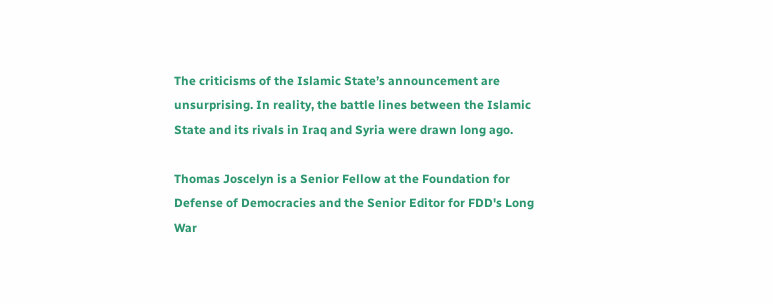The criticisms of the Islamic State’s announcement are unsurprising. In reality, the battle lines between the Islamic State and its rivals in Iraq and Syria were drawn long ago.

Thomas Joscelyn is a Senior Fellow at the Foundation for Defense of Democracies and the Senior Editor for FDD's Long War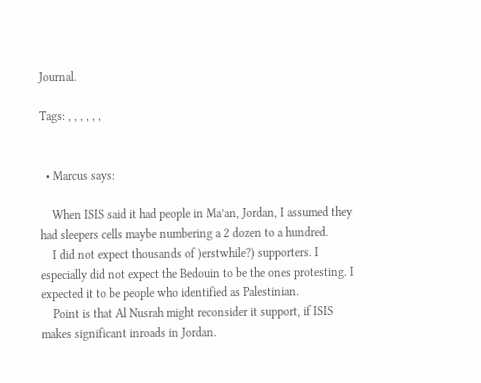Journal.

Tags: , , , , , ,


  • Marcus says:

    When ISIS said it had people in Ma’an, Jordan, I assumed they had sleepers cells maybe numbering a 2 dozen to a hundred.
    I did not expect thousands of )erstwhile?) supporters. I especially did not expect the Bedouin to be the ones protesting. I expected it to be people who identified as Palestinian.
    Point is that Al Nusrah might reconsider it support, if ISIS makes significant inroads in Jordan.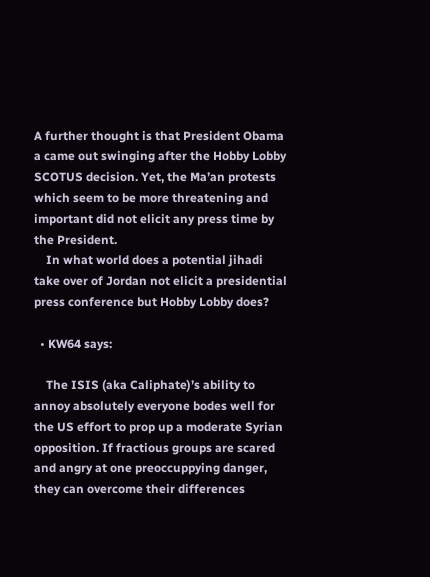A further thought is that President Obama a came out swinging after the Hobby Lobby SCOTUS decision. Yet, the Ma’an protests which seem to be more threatening and important did not elicit any press time by the President.
    In what world does a potential jihadi take over of Jordan not elicit a presidential press conference but Hobby Lobby does?

  • KW64 says:

    The ISIS (aka Caliphate)’s ability to annoy absolutely everyone bodes well for the US effort to prop up a moderate Syrian opposition. If fractious groups are scared and angry at one preoccuppying danger, they can overcome their differences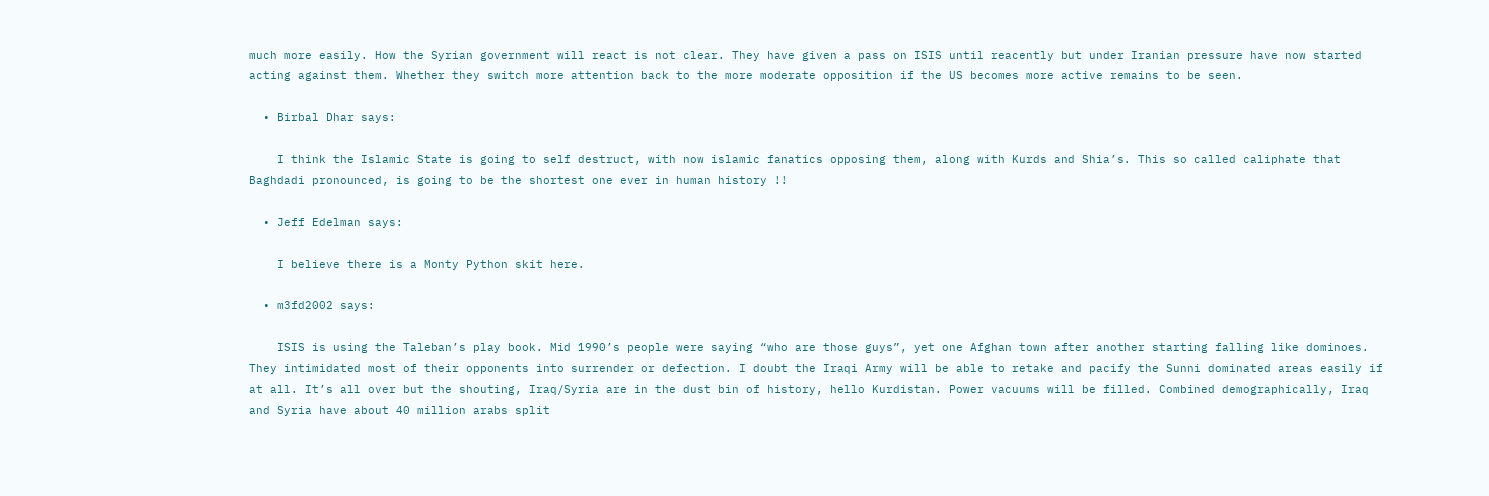much more easily. How the Syrian government will react is not clear. They have given a pass on ISIS until reacently but under Iranian pressure have now started acting against them. Whether they switch more attention back to the more moderate opposition if the US becomes more active remains to be seen.

  • Birbal Dhar says:

    I think the Islamic State is going to self destruct, with now islamic fanatics opposing them, along with Kurds and Shia’s. This so called caliphate that Baghdadi pronounced, is going to be the shortest one ever in human history !!

  • Jeff Edelman says:

    I believe there is a Monty Python skit here.

  • m3fd2002 says:

    ISIS is using the Taleban’s play book. Mid 1990’s people were saying “who are those guys”, yet one Afghan town after another starting falling like dominoes. They intimidated most of their opponents into surrender or defection. I doubt the Iraqi Army will be able to retake and pacify the Sunni dominated areas easily if at all. It’s all over but the shouting, Iraq/Syria are in the dust bin of history, hello Kurdistan. Power vacuums will be filled. Combined demographically, Iraq and Syria have about 40 million arabs split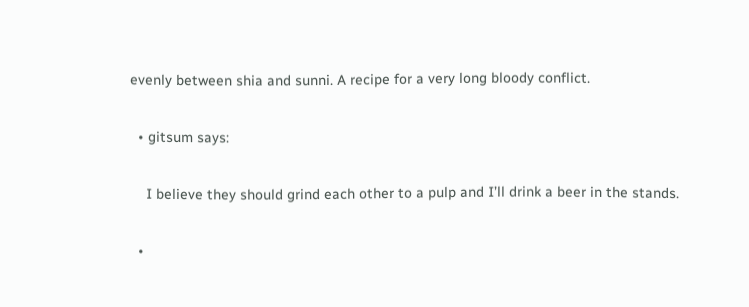evenly between shia and sunni. A recipe for a very long bloody conflict.

  • gitsum says:

    I believe they should grind each other to a pulp and I’ll drink a beer in the stands.

  •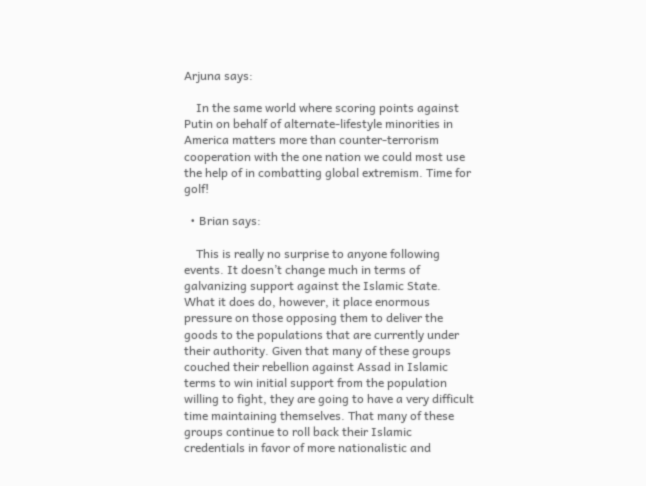Arjuna says:

    In the same world where scoring points against Putin on behalf of alternate-lifestyle minorities in America matters more than counter-terrorism cooperation with the one nation we could most use the help of in combatting global extremism. Time for golf!

  • Brian says:

    This is really no surprise to anyone following events. It doesn’t change much in terms of galvanizing support against the Islamic State. What it does do, however, it place enormous pressure on those opposing them to deliver the goods to the populations that are currently under their authority. Given that many of these groups couched their rebellion against Assad in Islamic terms to win initial support from the population willing to fight, they are going to have a very difficult time maintaining themselves. That many of these groups continue to roll back their Islamic credentials in favor of more nationalistic and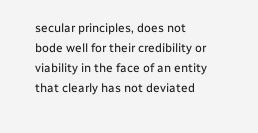secular principles, does not bode well for their credibility or viability in the face of an entity that clearly has not deviated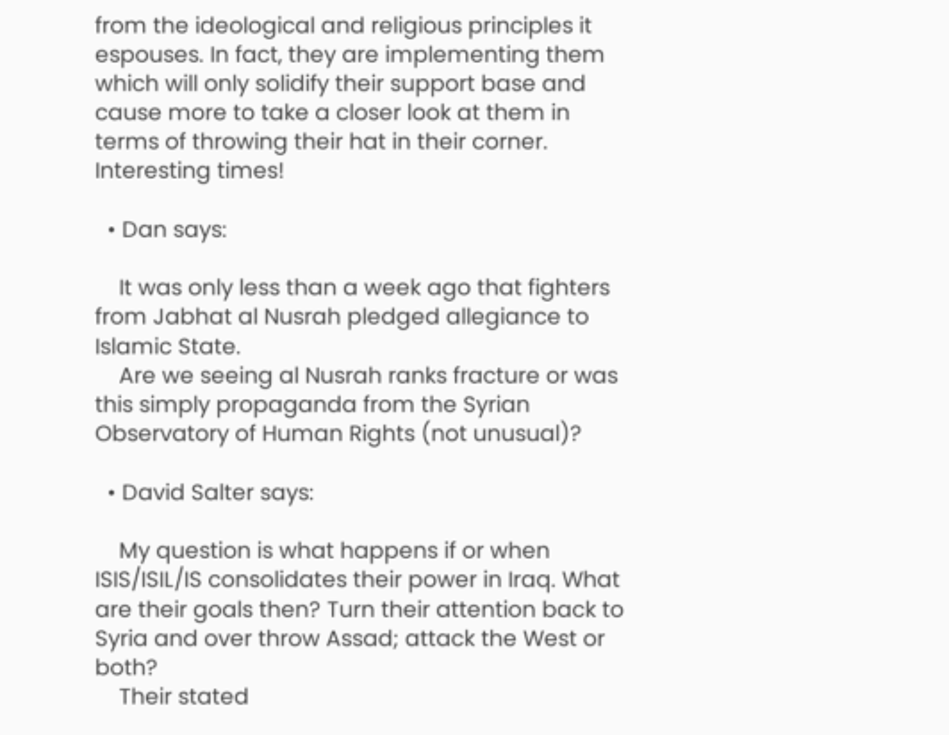from the ideological and religious principles it espouses. In fact, they are implementing them which will only solidify their support base and cause more to take a closer look at them in terms of throwing their hat in their corner. Interesting times!

  • Dan says:

    It was only less than a week ago that fighters from Jabhat al Nusrah pledged allegiance to Islamic State.
    Are we seeing al Nusrah ranks fracture or was this simply propaganda from the Syrian Observatory of Human Rights (not unusual)?

  • David Salter says:

    My question is what happens if or when ISIS/ISIL/IS consolidates their power in Iraq. What are their goals then? Turn their attention back to Syria and over throw Assad; attack the West or both?
    Their stated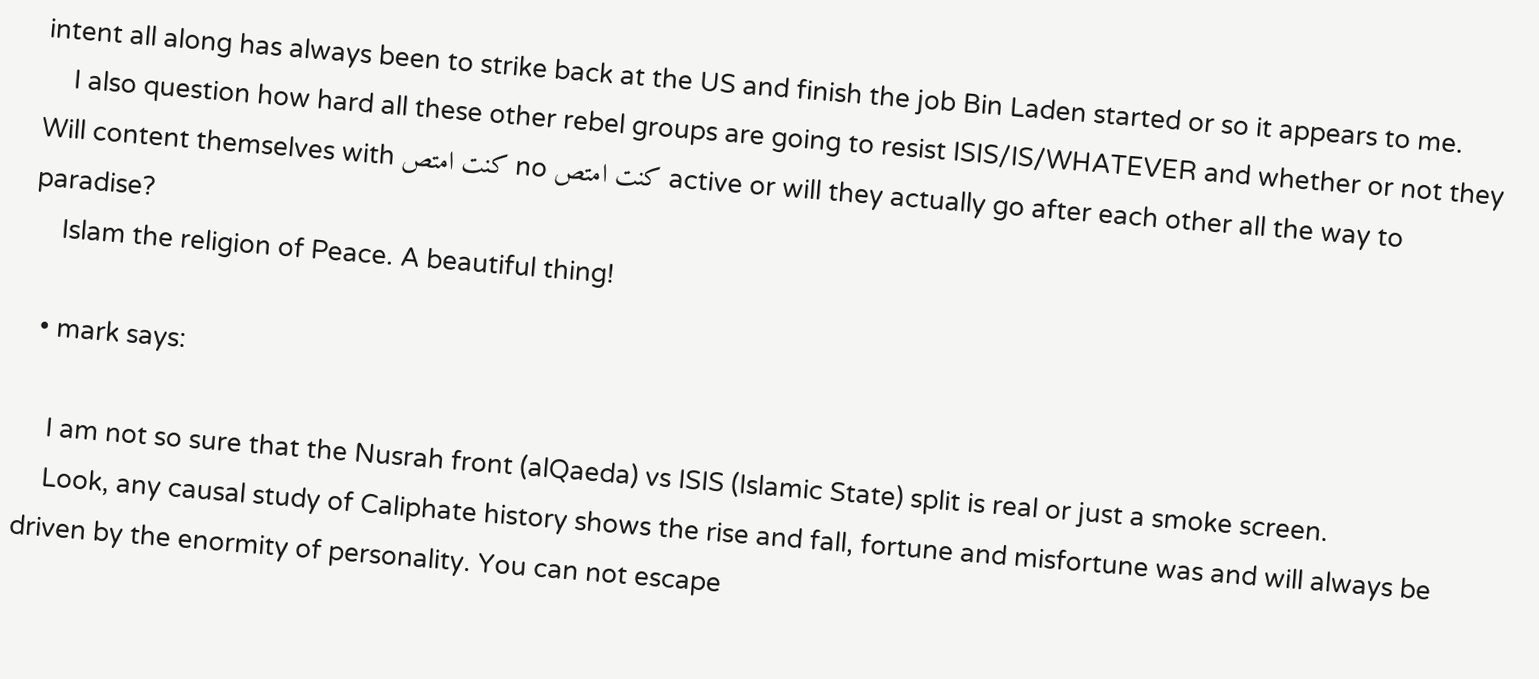intent all along has always been to strike back at the US and finish the job Bin Laden started or so it appears to me.
    I also question how hard all these other rebel groups are going to resist ISIS/IS/WHATEVER and whether or not they Will content themselves with كنت امتص no كنت امتص active or will they actually go after each other all the way to paradise?
    Islam the religion of Peace. A beautiful thing!

  • mark says:

    I am not so sure that the Nusrah front (alQaeda) vs ISIS (Islamic State) split is real or just a smoke screen.
    Look, any causal study of Caliphate history shows the rise and fall, fortune and misfortune was and will always be driven by the enormity of personality. You can not escape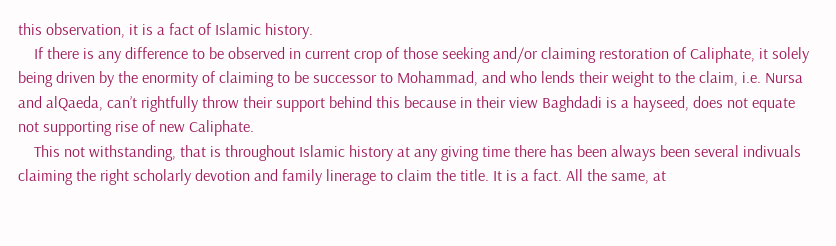this observation, it is a fact of Islamic history.
    If there is any difference to be observed in current crop of those seeking and/or claiming restoration of Caliphate, it solely being driven by the enormity of claiming to be successor to Mohammad, and who lends their weight to the claim, i.e. Nursa and alQaeda, can’t rightfully throw their support behind this because in their view Baghdadi is a hayseed, does not equate not supporting rise of new Caliphate.
    This not withstanding, that is throughout Islamic history at any giving time there has been always been several indivuals claiming the right scholarly devotion and family linerage to claim the title. It is a fact. All the same, at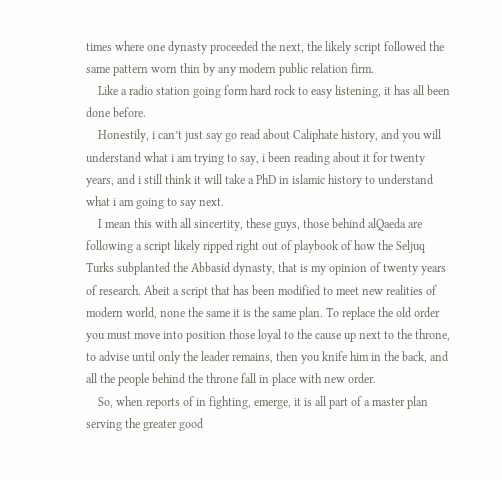times where one dynasty proceeded the next, the likely script followed the same pattern worn thin by any modern public relation firm.
    Like a radio station going form hard rock to easy listening, it has all been done before.
    Honestily, i can’t just say go read about Caliphate history, and you will understand what i am trying to say, i been reading about it for twenty years, and i still think it will take a PhD in islamic history to understand what i am going to say next.
    I mean this with all sincertity, these guys, those behind alQaeda are following a script likely ripped right out of playbook of how the Seljuq Turks subplanted the Abbasid dynasty, that is my opinion of twenty years of research. Abeit a script that has been modified to meet new realities of modern world, none the same it is the same plan. To replace the old order you must move into position those loyal to the cause up next to the throne, to advise until only the leader remains, then you knife him in the back, and all the people behind the throne fall in place with new order.
    So, when reports of in fighting, emerge, it is all part of a master plan serving the greater good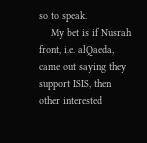so to speak.
    My bet is if Nusrah front, i.e. alQaeda, came out saying they support ISIS, then other interested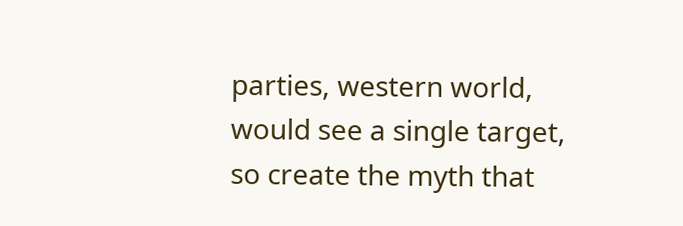parties, western world, would see a single target, so create the myth that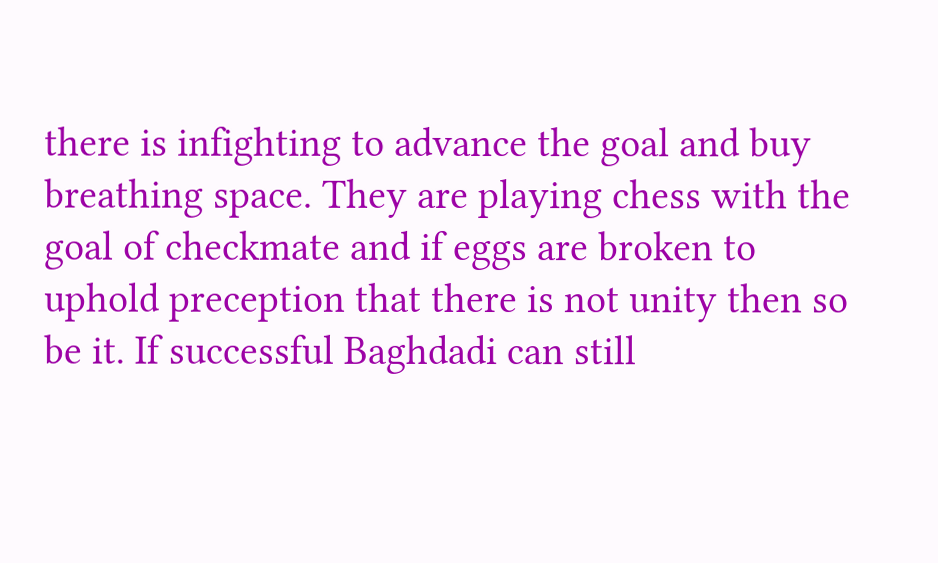there is infighting to advance the goal and buy breathing space. They are playing chess with the goal of checkmate and if eggs are broken to uphold preception that there is not unity then so be it. If successful Baghdadi can still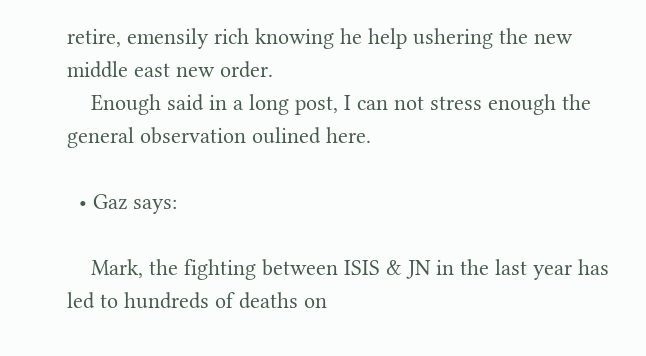retire, emensily rich knowing he help ushering the new middle east new order.
    Enough said in a long post, I can not stress enough the general observation oulined here.

  • Gaz says:

    Mark, the fighting between ISIS & JN in the last year has led to hundreds of deaths on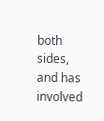both sides, and has involved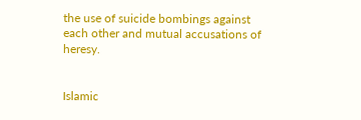the use of suicide bombings against each other and mutual accusations of heresy.


Islamic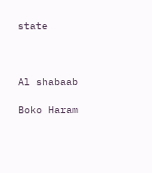state



Al shabaab

Boko Haram